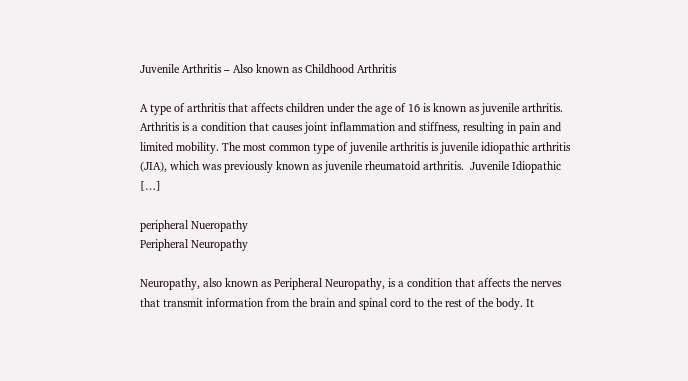Juvenile Arthritis – Also known as Childhood Arthritis

A type of arthritis that affects children under the age of 16 is known as juvenile arthritis. Arthritis is a condition that causes joint inflammation and stiffness, resulting in pain and limited mobility. The most common type of juvenile arthritis is juvenile idiopathic arthritis (JIA), which was previously known as juvenile rheumatoid arthritis.  Juvenile Idiopathic […]

peripheral Nueropathy
Peripheral Neuropathy

Neuropathy, also known as Peripheral Neuropathy, is a condition that affects the nerves that transmit information from the brain and spinal cord to the rest of the body. It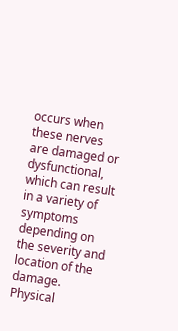occurs when these nerves are damaged or dysfunctional, which can result in a variety of symptoms depending on the severity and location of the damage. Physical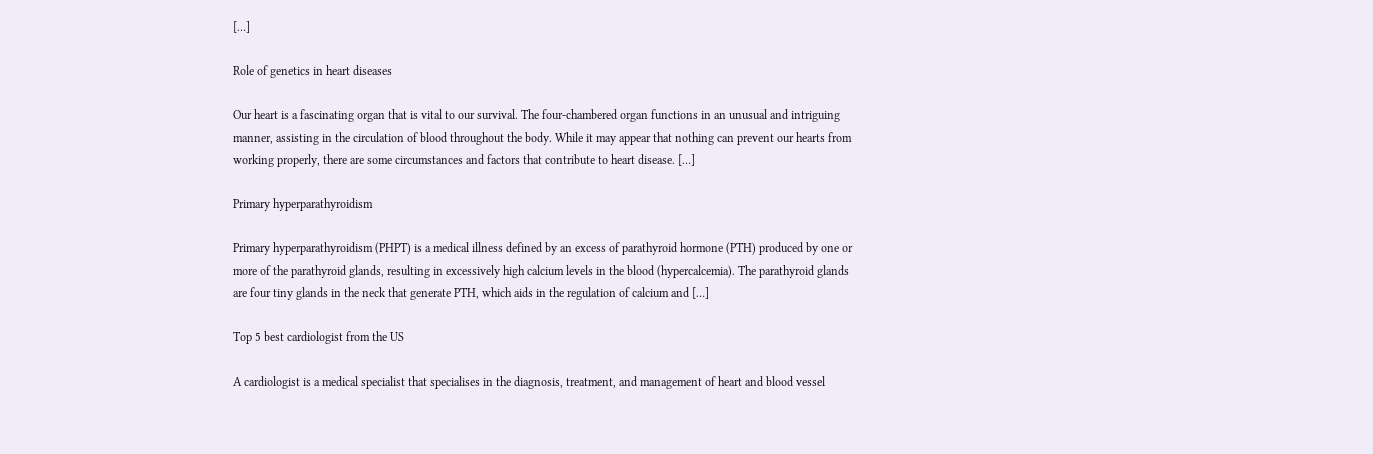[…]

Role of genetics in heart diseases

Our heart is a fascinating organ that is vital to our survival. The four-chambered organ functions in an unusual and intriguing manner, assisting in the circulation of blood throughout the body. While it may appear that nothing can prevent our hearts from working properly, there are some circumstances and factors that contribute to heart disease. […]

Primary hyperparathyroidism

Primary hyperparathyroidism (PHPT) is a medical illness defined by an excess of parathyroid hormone (PTH) produced by one or more of the parathyroid glands, resulting in excessively high calcium levels in the blood (hypercalcemia). The parathyroid glands are four tiny glands in the neck that generate PTH, which aids in the regulation of calcium and […]

Top 5 best cardiologist from the US

A cardiologist is a medical specialist that specialises in the diagnosis, treatment, and management of heart and blood vessel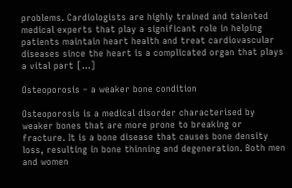problems. Cardiologists are highly trained and talented medical experts that play a significant role in helping patients maintain heart health and treat cardiovascular diseases since the heart is a complicated organ that plays a vital part […]

Osteoporosis – a weaker bone condition

Osteoporosis is a medical disorder characterised by weaker bones that are more prone to breaking or fracture. It is a bone disease that causes bone density loss, resulting in bone thinning and degeneration. Both men and women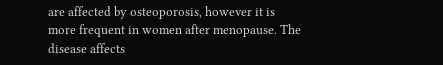are affected by osteoporosis, however it is more frequent in women after menopause. The disease affects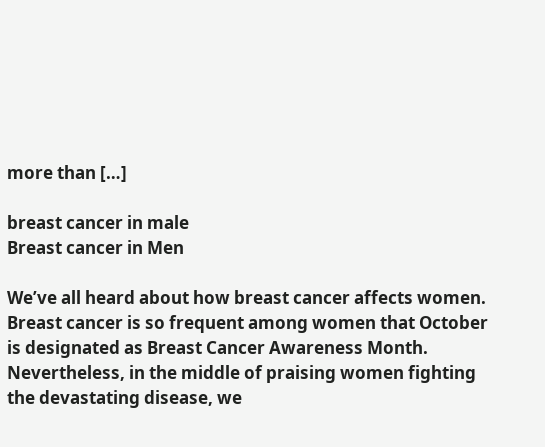more than […]

breast cancer in male
Breast cancer in Men

We’ve all heard about how breast cancer affects women. Breast cancer is so frequent among women that October is designated as Breast Cancer Awareness Month. Nevertheless, in the middle of praising women fighting the devastating disease, we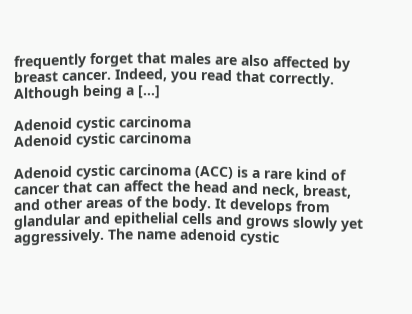frequently forget that males are also affected by breast cancer. Indeed, you read that correctly. Although being a […]

Adenoid cystic carcinoma
Adenoid cystic carcinoma

Adenoid cystic carcinoma (ACC) is a rare kind of cancer that can affect the head and neck, breast, and other areas of the body. It develops from glandular and epithelial cells and grows slowly yet aggressively. The name adenoid cystic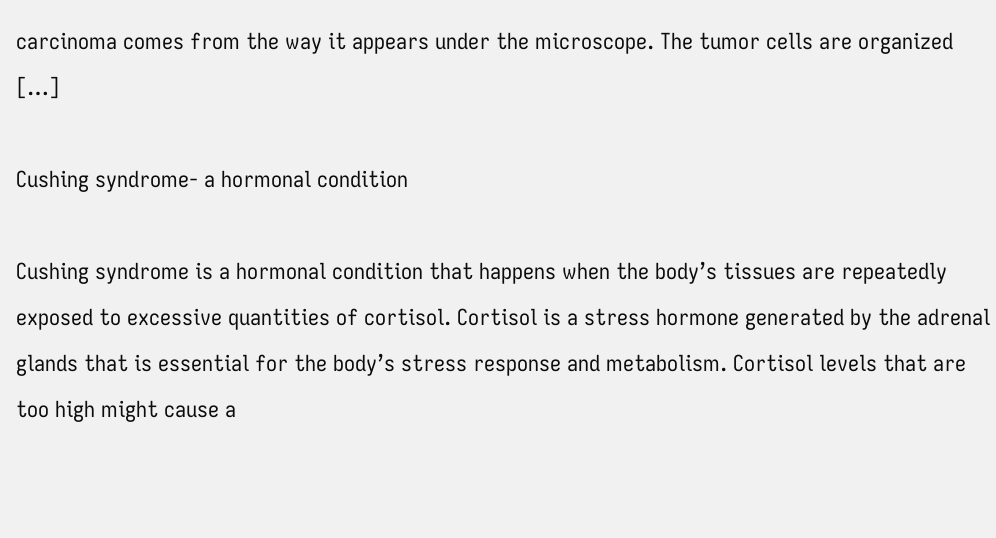carcinoma comes from the way it appears under the microscope. The tumor cells are organized […]

Cushing syndrome- a hormonal condition

Cushing syndrome is a hormonal condition that happens when the body’s tissues are repeatedly exposed to excessive quantities of cortisol. Cortisol is a stress hormone generated by the adrenal glands that is essential for the body’s stress response and metabolism. Cortisol levels that are too high might cause a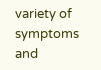variety of symptoms and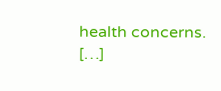health concerns. […]